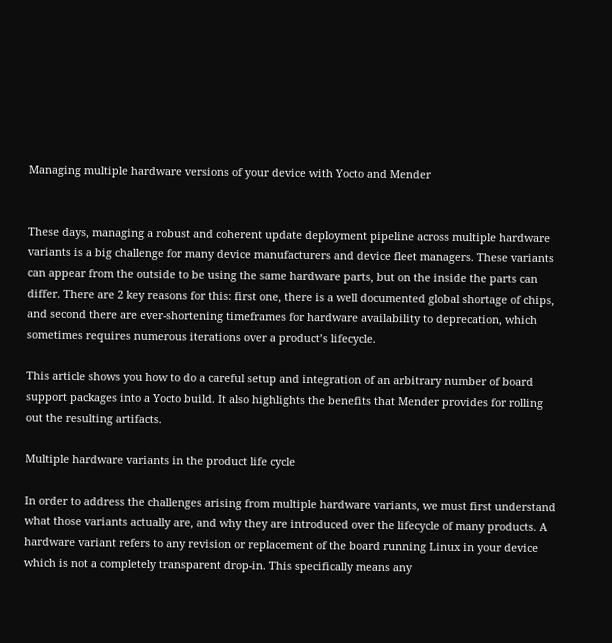Managing multiple hardware versions of your device with Yocto and Mender


These days, managing a robust and coherent update deployment pipeline across multiple hardware variants is a big challenge for many device manufacturers and device fleet managers. These variants can appear from the outside to be using the same hardware parts, but on the inside the parts can differ. There are 2 key reasons for this: first one, there is a well documented global shortage of chips, and second there are ever-shortening timeframes for hardware availability to deprecation, which sometimes requires numerous iterations over a product’s lifecycle.

This article shows you how to do a careful setup and integration of an arbitrary number of board support packages into a Yocto build. It also highlights the benefits that Mender provides for rolling out the resulting artifacts.

Multiple hardware variants in the product life cycle

In order to address the challenges arising from multiple hardware variants, we must first understand what those variants actually are, and why they are introduced over the lifecycle of many products. A hardware variant refers to any revision or replacement of the board running Linux in your device which is not a completely transparent drop-in. This specifically means any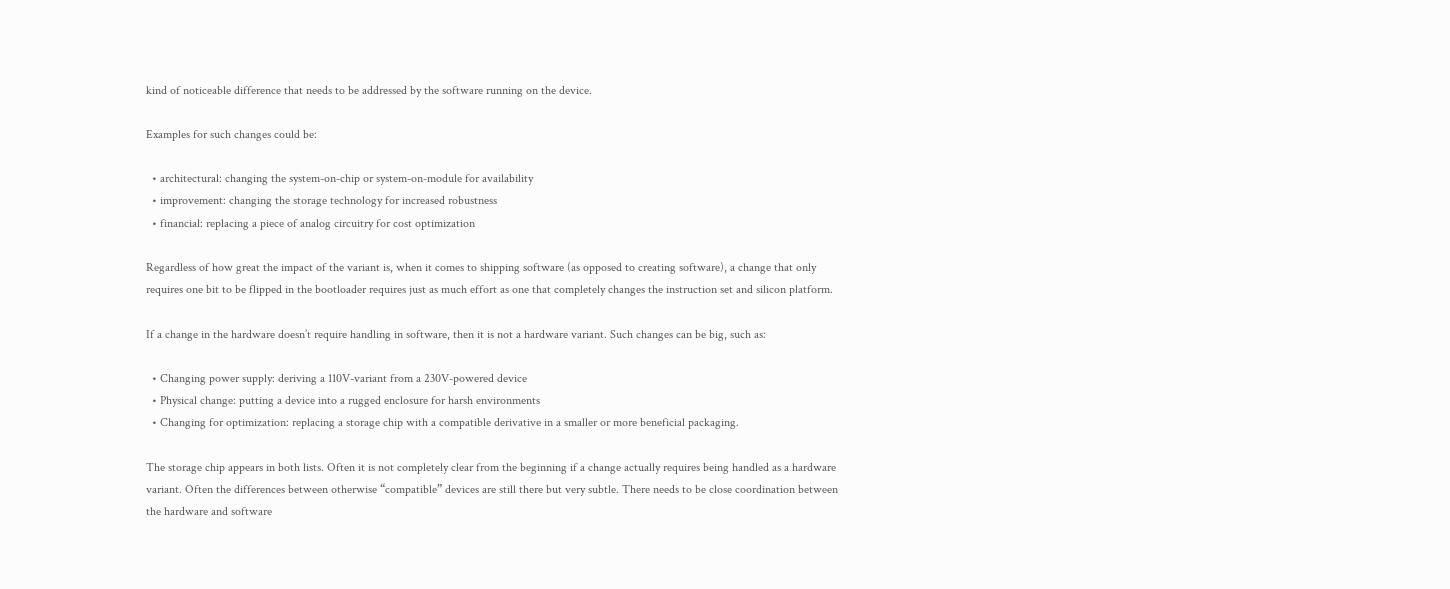kind of noticeable difference that needs to be addressed by the software running on the device.

Examples for such changes could be:

  • architectural: changing the system-on-chip or system-on-module for availability
  • improvement: changing the storage technology for increased robustness
  • financial: replacing a piece of analog circuitry for cost optimization

Regardless of how great the impact of the variant is, when it comes to shipping software (as opposed to creating software), a change that only requires one bit to be flipped in the bootloader requires just as much effort as one that completely changes the instruction set and silicon platform.

If a change in the hardware doesn’t require handling in software, then it is not a hardware variant. Such changes can be big, such as:

  • Changing power supply: deriving a 110V-variant from a 230V-powered device
  • Physical change: putting a device into a rugged enclosure for harsh environments
  • Changing for optimization: replacing a storage chip with a compatible derivative in a smaller or more beneficial packaging.

The storage chip appears in both lists. Often it is not completely clear from the beginning if a change actually requires being handled as a hardware variant. Often the differences between otherwise “compatible” devices are still there but very subtle. There needs to be close coordination between the hardware and software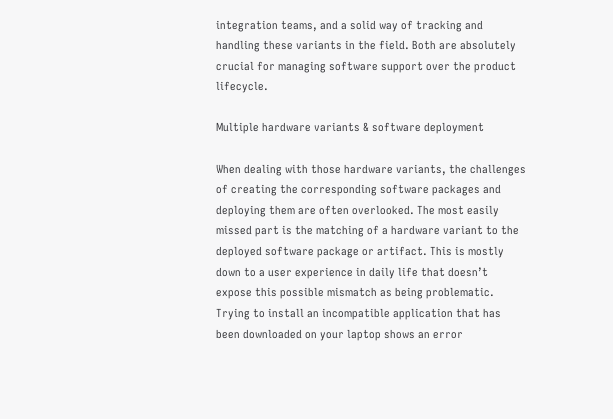integration teams, and a solid way of tracking and handling these variants in the field. Both are absolutely crucial for managing software support over the product lifecycle.

Multiple hardware variants & software deployment

When dealing with those hardware variants, the challenges of creating the corresponding software packages and deploying them are often overlooked. The most easily missed part is the matching of a hardware variant to the deployed software package or artifact. This is mostly down to a user experience in daily life that doesn’t expose this possible mismatch as being problematic. Trying to install an incompatible application that has been downloaded on your laptop shows an error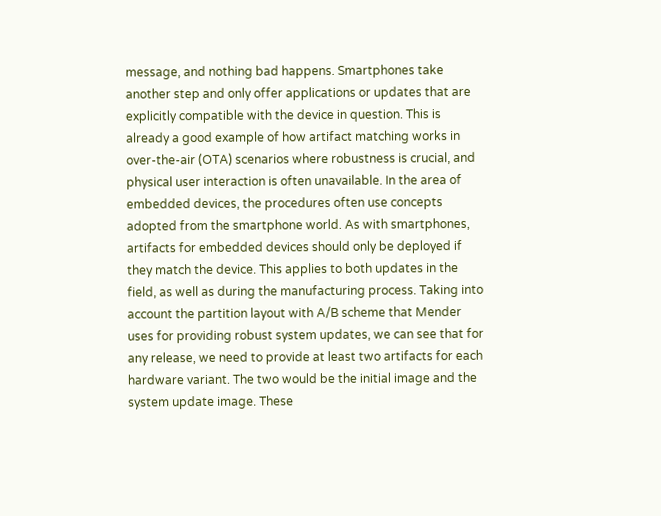message, and nothing bad happens. Smartphones take another step and only offer applications or updates that are explicitly compatible with the device in question. This is already a good example of how artifact matching works in over-the-air (OTA) scenarios where robustness is crucial, and physical user interaction is often unavailable. In the area of embedded devices, the procedures often use concepts adopted from the smartphone world. As with smartphones, artifacts for embedded devices should only be deployed if they match the device. This applies to both updates in the field, as well as during the manufacturing process. Taking into account the partition layout with A/B scheme that Mender uses for providing robust system updates, we can see that for any release, we need to provide at least two artifacts for each hardware variant. The two would be the initial image and the system update image. These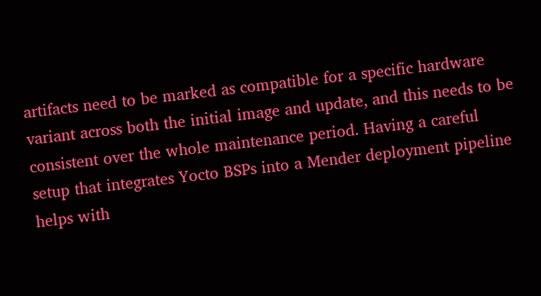artifacts need to be marked as compatible for a specific hardware variant across both the initial image and update, and this needs to be consistent over the whole maintenance period. Having a careful setup that integrates Yocto BSPs into a Mender deployment pipeline helps with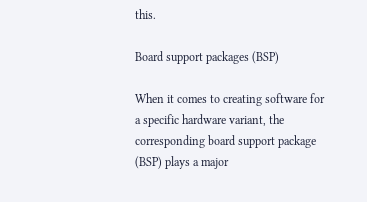this.

Board support packages (BSP)

When it comes to creating software for a specific hardware variant, the corresponding board support package (BSP) plays a major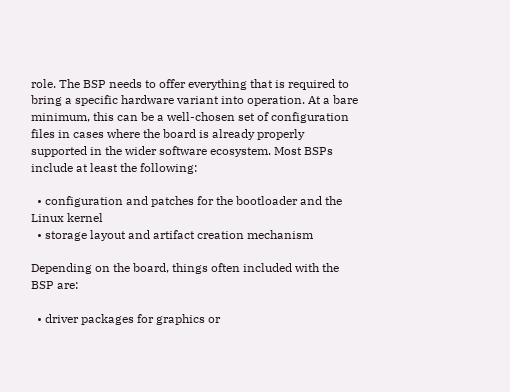role. The BSP needs to offer everything that is required to bring a specific hardware variant into operation. At a bare minimum, this can be a well-chosen set of configuration files in cases where the board is already properly supported in the wider software ecosystem. Most BSPs include at least the following:

  • configuration and patches for the bootloader and the Linux kernel
  • storage layout and artifact creation mechanism

Depending on the board, things often included with the BSP are:

  • driver packages for graphics or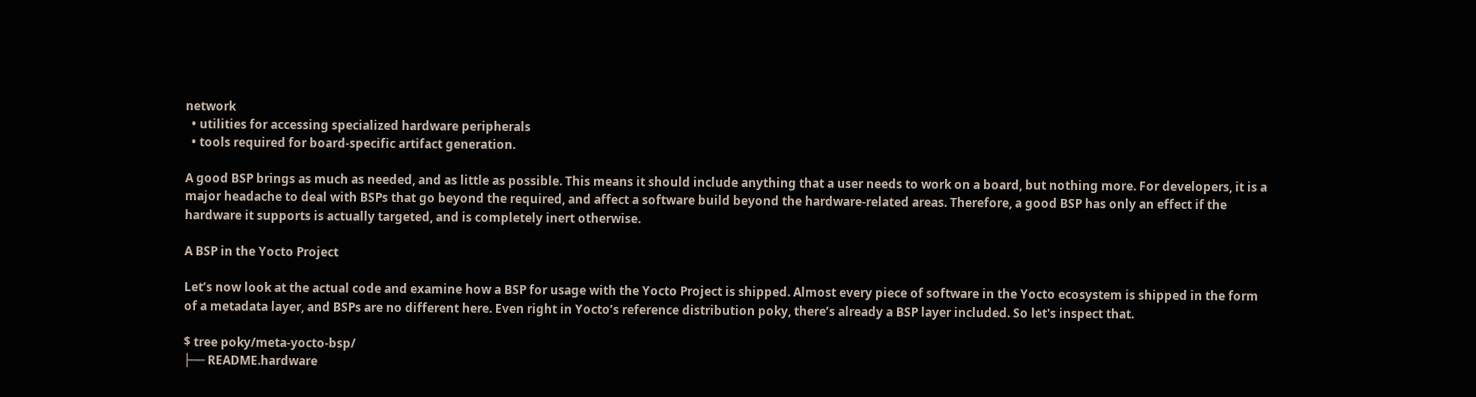network
  • utilities for accessing specialized hardware peripherals
  • tools required for board-specific artifact generation.

A good BSP brings as much as needed, and as little as possible. This means it should include anything that a user needs to work on a board, but nothing more. For developers, it is a major headache to deal with BSPs that go beyond the required, and affect a software build beyond the hardware-related areas. Therefore, a good BSP has only an effect if the hardware it supports is actually targeted, and is completely inert otherwise.

A BSP in the Yocto Project

Let’s now look at the actual code and examine how a BSP for usage with the Yocto Project is shipped. Almost every piece of software in the Yocto ecosystem is shipped in the form of a metadata layer, and BSPs are no different here. Even right in Yocto’s reference distribution poky, there’s already a BSP layer included. So let's inspect that.

$ tree poky/meta-yocto-bsp/
├── README.hardware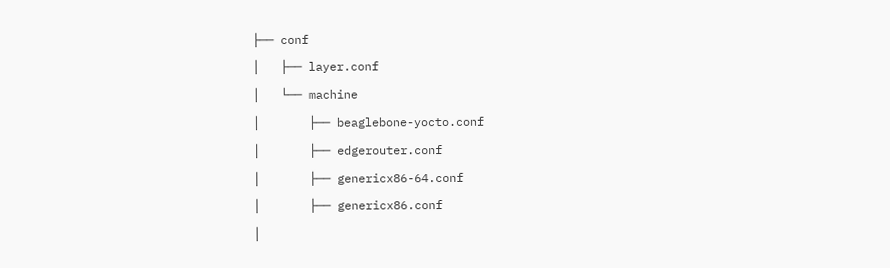├── conf
│   ├── layer.conf
│   └── machine
│       ├── beaglebone-yocto.conf
│       ├── edgerouter.conf
│       ├── genericx86-64.conf
│       ├── genericx86.conf
│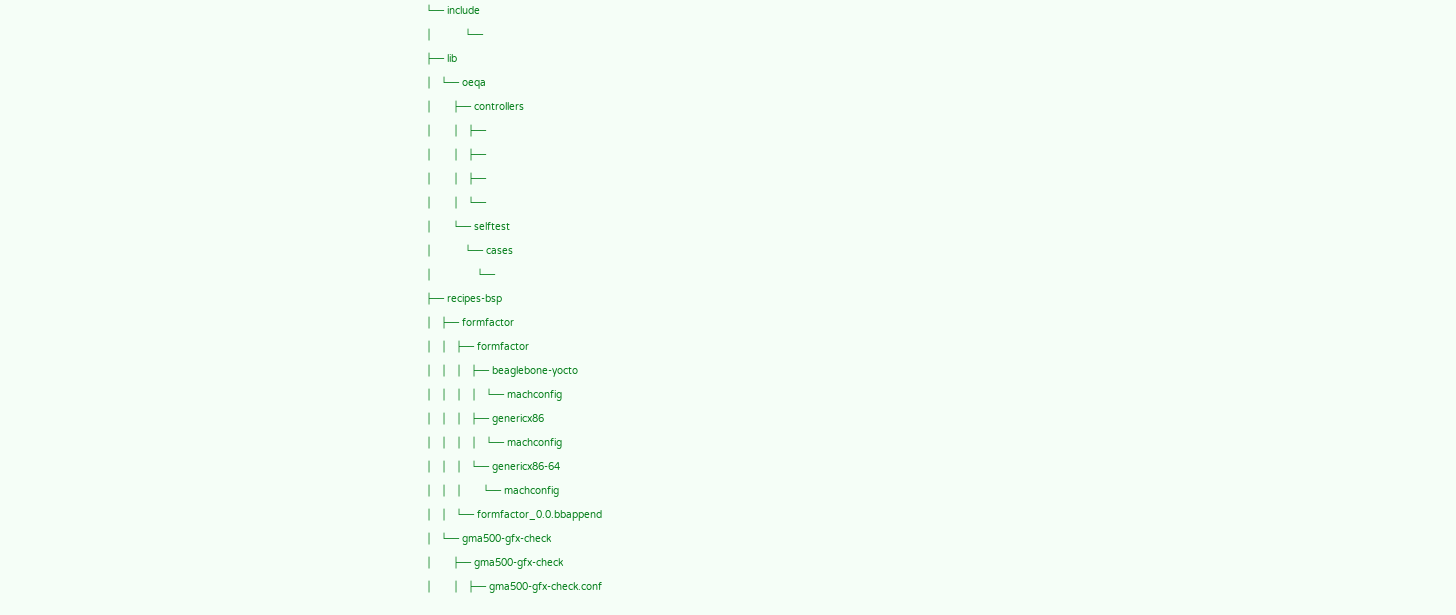└── include
│           └──
├── lib
│   └── oeqa
│       ├── controllers
│       │   ├──
│       │   ├──
│       │   ├──
│       │   └──
│       └── selftest
│           └── cases
│               └──
├── recipes-bsp
│   ├── formfactor
│   │   ├── formfactor
│   │   │   ├── beaglebone-yocto
│   │   │   │   └── machconfig
│   │   │   ├── genericx86
│   │   │   │   └── machconfig
│   │   │   └── genericx86-64
│   │   │       └── machconfig
│   │   └── formfactor_0.0.bbappend
│   └── gma500-gfx-check
│       ├── gma500-gfx-check
│       │   ├── gma500-gfx-check.conf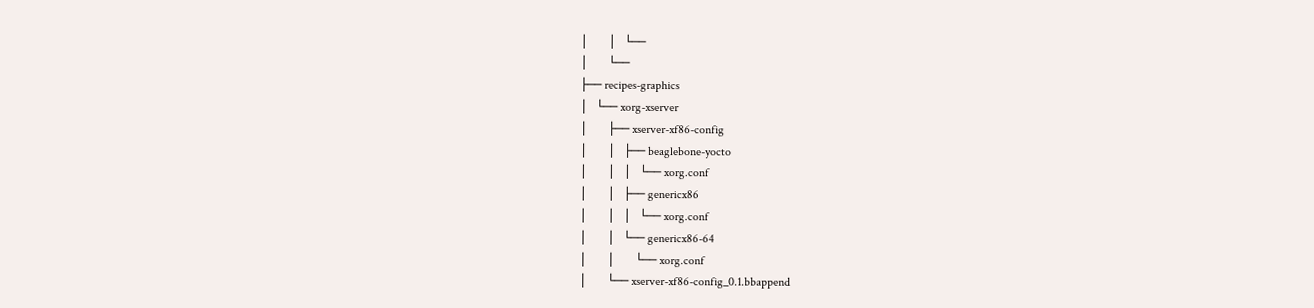│       │   └──
│       └──
├── recipes-graphics
│   └── xorg-xserver
│       ├── xserver-xf86-config
│       │   ├── beaglebone-yocto
│       │   │   └── xorg.conf
│       │   ├── genericx86
│       │   │   └── xorg.conf
│       │   └── genericx86-64
│       │       └── xorg.conf
│       └── xserver-xf86-config_0.1.bbappend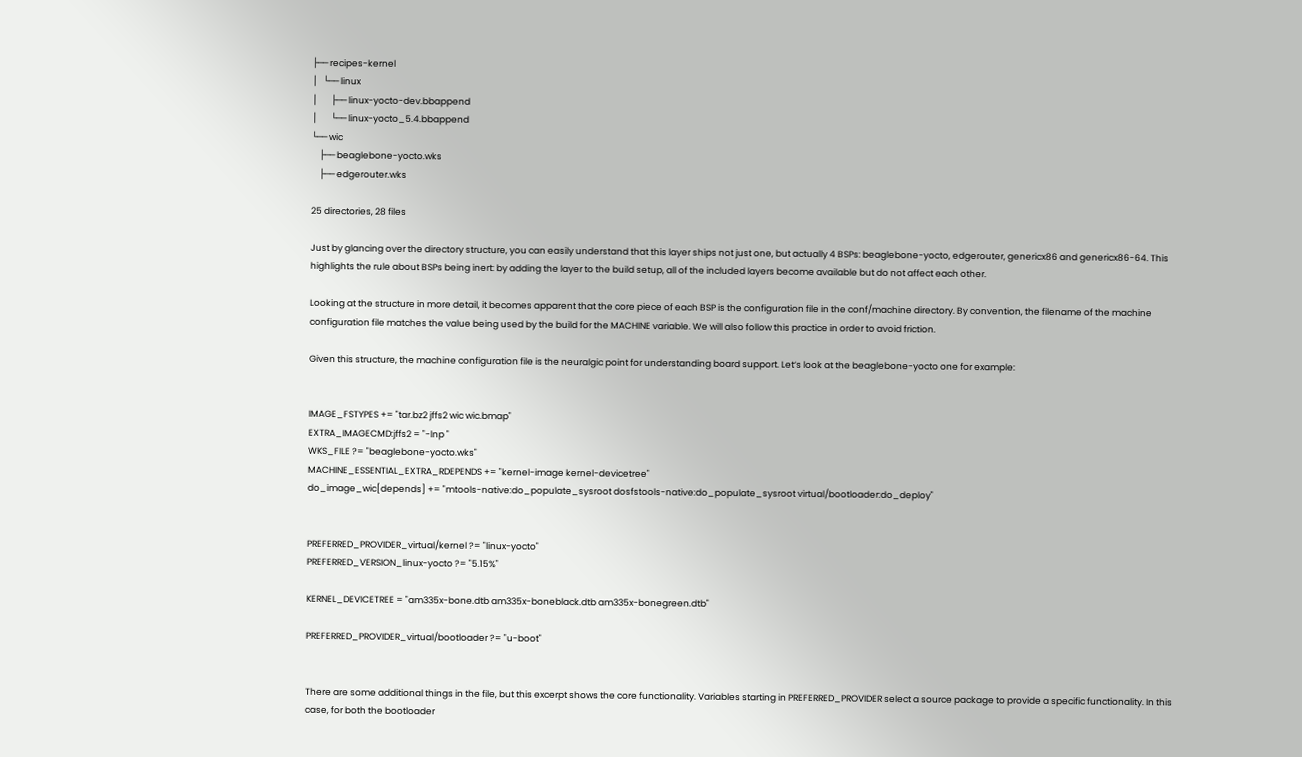├── recipes-kernel
│   └── linux
│       ├── linux-yocto-dev.bbappend
│       └── linux-yocto_5.4.bbappend
└── wic
    ├── beaglebone-yocto.wks
    ├── edgerouter.wks

25 directories, 28 files

Just by glancing over the directory structure, you can easily understand that this layer ships not just one, but actually 4 BSPs: beaglebone-yocto, edgerouter, genericx86 and genericx86-64. This highlights the rule about BSPs being inert: by adding the layer to the build setup, all of the included layers become available but do not affect each other.

Looking at the structure in more detail, it becomes apparent that the core piece of each BSP is the configuration file in the conf/machine directory. By convention, the filename of the machine configuration file matches the value being used by the build for the MACHINE variable. We will also follow this practice in order to avoid friction.

Given this structure, the machine configuration file is the neuralgic point for understanding board support. Let‘s look at the beaglebone-yocto one for example:


IMAGE_FSTYPES += "tar.bz2 jffs2 wic wic.bmap"
EXTRA_IMAGECMD:jffs2 = "-lnp "
WKS_FILE ?= "beaglebone-yocto.wks"
MACHINE_ESSENTIAL_EXTRA_RDEPENDS += "kernel-image kernel-devicetree"
do_image_wic[depends] += "mtools-native:do_populate_sysroot dosfstools-native:do_populate_sysroot virtual/bootloader:do_deploy"


PREFERRED_PROVIDER_virtual/kernel ?= "linux-yocto"
PREFERRED_VERSION_linux-yocto ?= "5.15%"

KERNEL_DEVICETREE = "am335x-bone.dtb am335x-boneblack.dtb am335x-bonegreen.dtb"

PREFERRED_PROVIDER_virtual/bootloader ?= "u-boot"


There are some additional things in the file, but this excerpt shows the core functionality. Variables starting in PREFERRED_PROVIDER select a source package to provide a specific functionality. In this case, for both the bootloader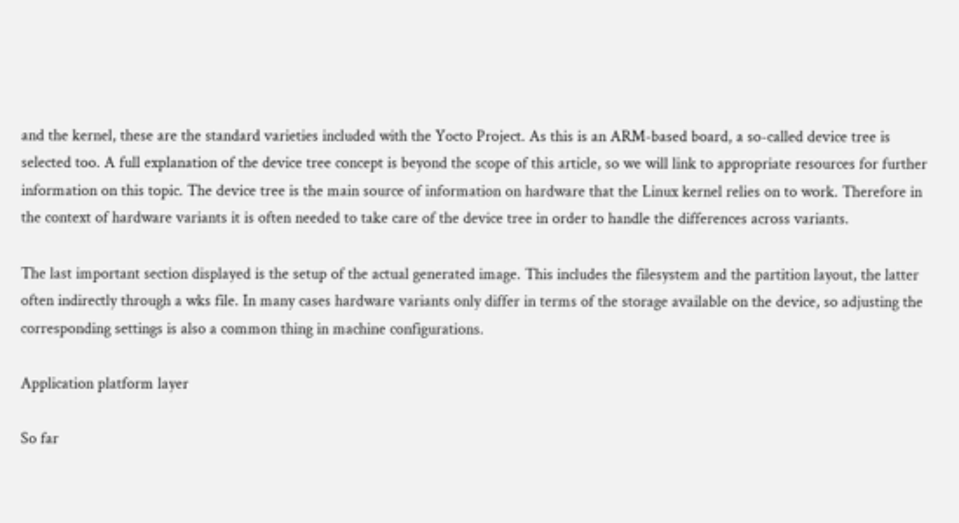and the kernel, these are the standard varieties included with the Yocto Project. As this is an ARM-based board, a so-called device tree is selected too. A full explanation of the device tree concept is beyond the scope of this article, so we will link to appropriate resources for further information on this topic. The device tree is the main source of information on hardware that the Linux kernel relies on to work. Therefore in the context of hardware variants it is often needed to take care of the device tree in order to handle the differences across variants.

The last important section displayed is the setup of the actual generated image. This includes the filesystem and the partition layout, the latter often indirectly through a wks file. In many cases hardware variants only differ in terms of the storage available on the device, so adjusting the corresponding settings is also a common thing in machine configurations.

Application platform layer

So far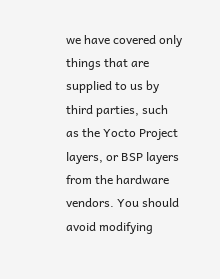we have covered only things that are supplied to us by third parties, such as the Yocto Project layers, or BSP layers from the hardware vendors. You should avoid modifying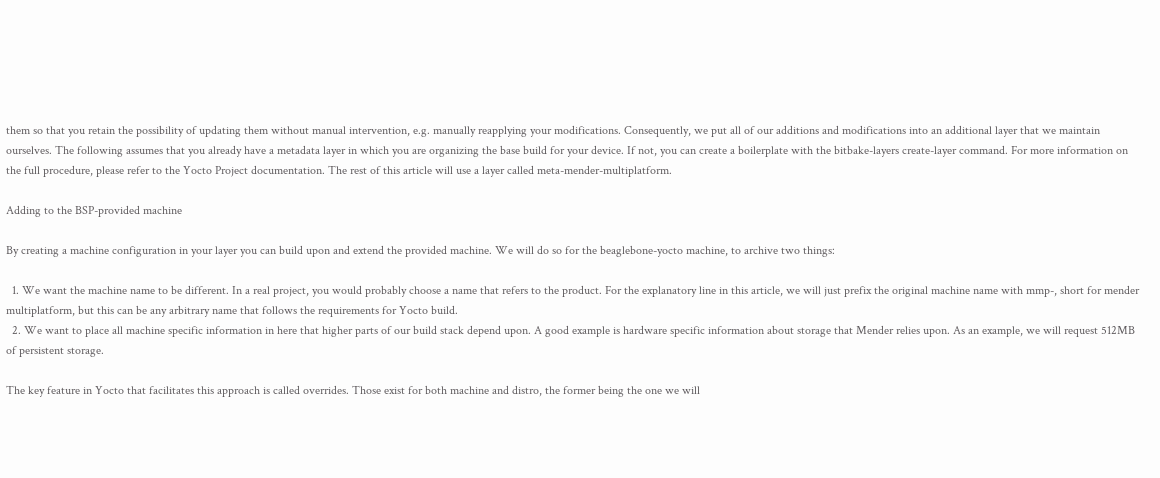them so that you retain the possibility of updating them without manual intervention, e.g. manually reapplying your modifications. Consequently, we put all of our additions and modifications into an additional layer that we maintain ourselves. The following assumes that you already have a metadata layer in which you are organizing the base build for your device. If not, you can create a boilerplate with the bitbake-layers create-layer command. For more information on the full procedure, please refer to the Yocto Project documentation. The rest of this article will use a layer called meta-mender-multiplatform.

Adding to the BSP-provided machine

By creating a machine configuration in your layer you can build upon and extend the provided machine. We will do so for the beaglebone-yocto machine, to archive two things:

  1. We want the machine name to be different. In a real project, you would probably choose a name that refers to the product. For the explanatory line in this article, we will just prefix the original machine name with mmp-, short for mender multiplatform, but this can be any arbitrary name that follows the requirements for Yocto build.
  2. We want to place all machine specific information in here that higher parts of our build stack depend upon. A good example is hardware specific information about storage that Mender relies upon. As an example, we will request 512MB of persistent storage.

The key feature in Yocto that facilitates this approach is called overrides. Those exist for both machine and distro, the former being the one we will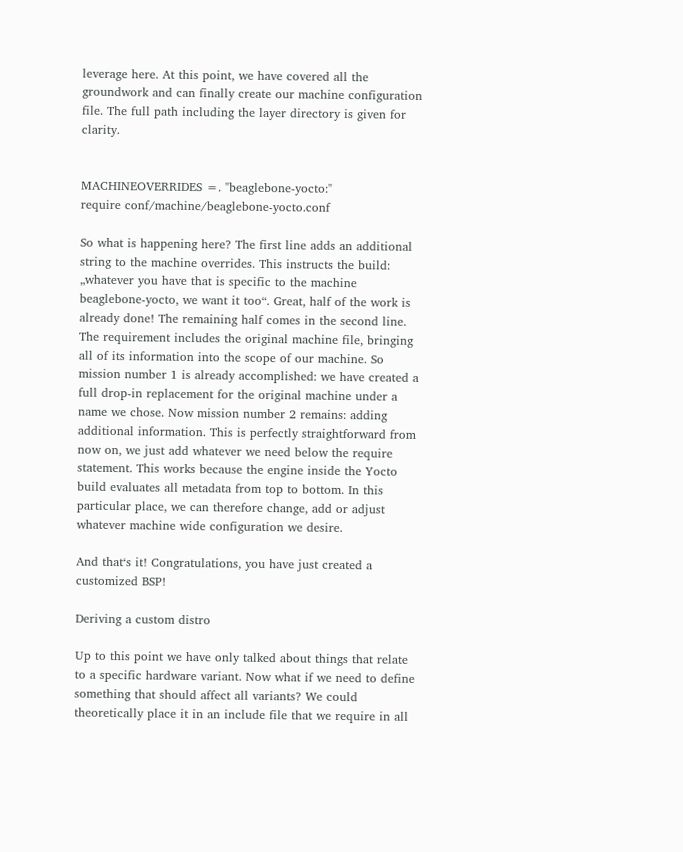leverage here. At this point, we have covered all the groundwork and can finally create our machine configuration file. The full path including the layer directory is given for clarity.


MACHINEOVERRIDES =. "beaglebone-yocto:"
require conf/machine/beaglebone-yocto.conf

So what is happening here? The first line adds an additional string to the machine overrides. This instructs the build: „whatever you have that is specific to the machine beaglebone-yocto, we want it too“. Great, half of the work is already done! The remaining half comes in the second line. The requirement includes the original machine file, bringing all of its information into the scope of our machine. So mission number 1 is already accomplished: we have created a full drop-in replacement for the original machine under a name we chose. Now mission number 2 remains: adding additional information. This is perfectly straightforward from now on, we just add whatever we need below the require statement. This works because the engine inside the Yocto build evaluates all metadata from top to bottom. In this particular place, we can therefore change, add or adjust whatever machine wide configuration we desire.

And that‘s it! Congratulations, you have just created a customized BSP!

Deriving a custom distro

Up to this point we have only talked about things that relate to a specific hardware variant. Now what if we need to define something that should affect all variants? We could theoretically place it in an include file that we require in all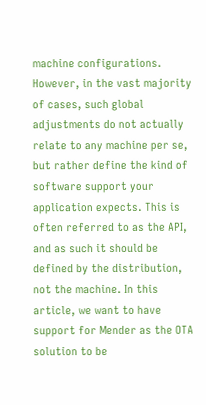machine configurations. However, in the vast majority of cases, such global adjustments do not actually relate to any machine per se, but rather define the kind of software support your application expects. This is often referred to as the API, and as such it should be defined by the distribution, not the machine. In this article, we want to have support for Mender as the OTA solution to be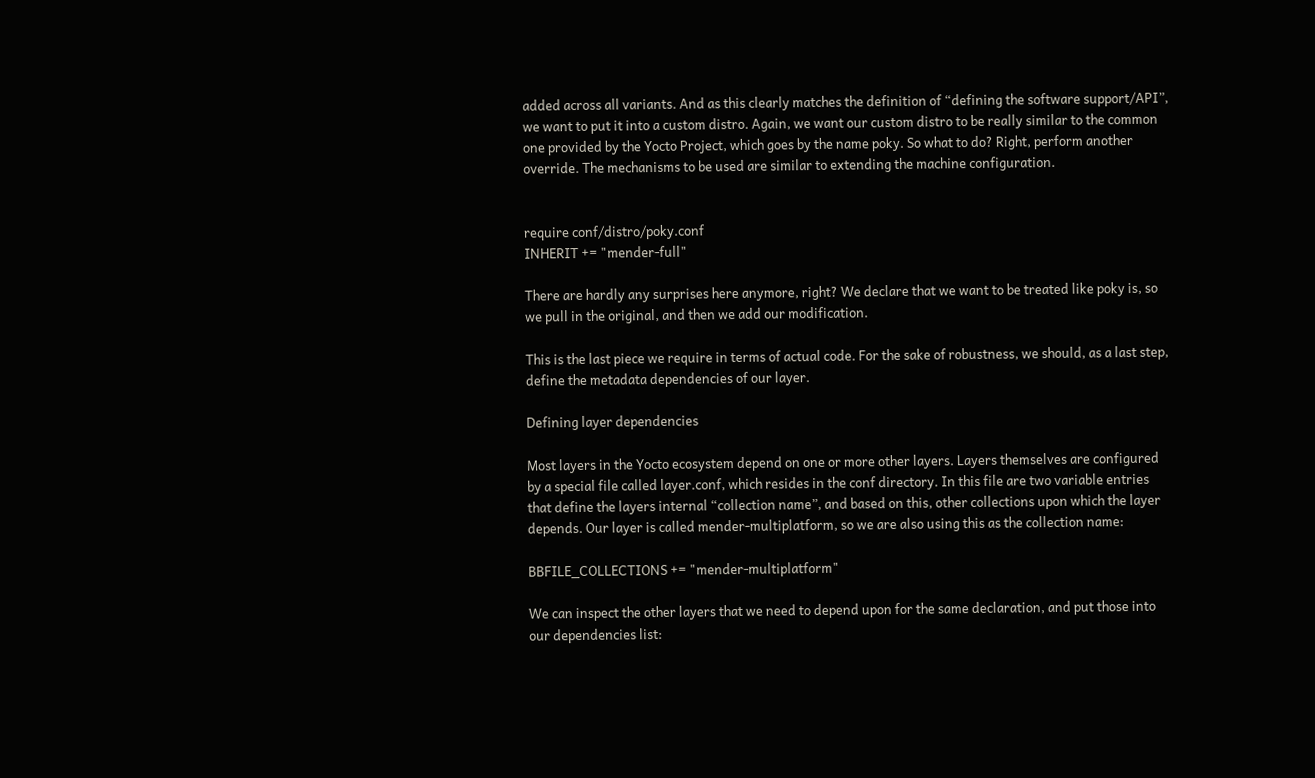added across all variants. And as this clearly matches the definition of “defining the software support/API”, we want to put it into a custom distro. Again, we want our custom distro to be really similar to the common one provided by the Yocto Project, which goes by the name poky. So what to do? Right, perform another override. The mechanisms to be used are similar to extending the machine configuration.


require conf/distro/poky.conf
INHERIT += "mender-full"

There are hardly any surprises here anymore, right? We declare that we want to be treated like poky is, so we pull in the original, and then we add our modification.

This is the last piece we require in terms of actual code. For the sake of robustness, we should, as a last step, define the metadata dependencies of our layer.

Defining layer dependencies

Most layers in the Yocto ecosystem depend on one or more other layers. Layers themselves are configured by a special file called layer.conf, which resides in the conf directory. In this file are two variable entries that define the layers internal “collection name”, and based on this, other collections upon which the layer depends. Our layer is called mender-multiplatform, so we are also using this as the collection name:

BBFILE_COLLECTIONS += "mender-multiplatform"

We can inspect the other layers that we need to depend upon for the same declaration, and put those into our dependencies list: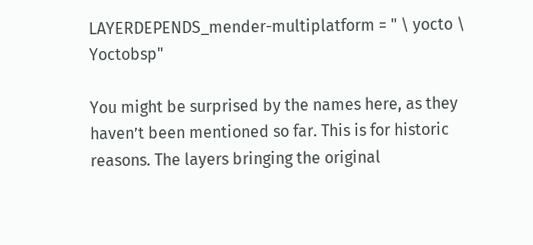LAYERDEPENDS_mender-multiplatform = " \ yocto \ Yoctobsp"

You might be surprised by the names here, as they haven’t been mentioned so far. This is for historic reasons. The layers bringing the original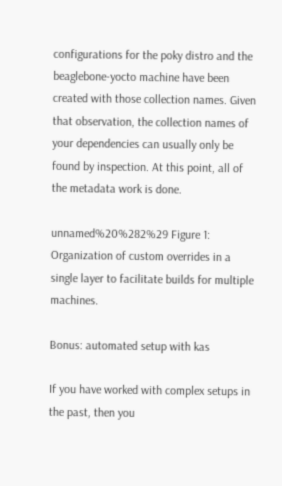configurations for the poky distro and the beaglebone-yocto machine have been created with those collection names. Given that observation, the collection names of your dependencies can usually only be found by inspection. At this point, all of the metadata work is done.

unnamed%20%282%29 Figure 1: Organization of custom overrides in a single layer to facilitate builds for multiple machines.

Bonus: automated setup with kas

If you have worked with complex setups in the past, then you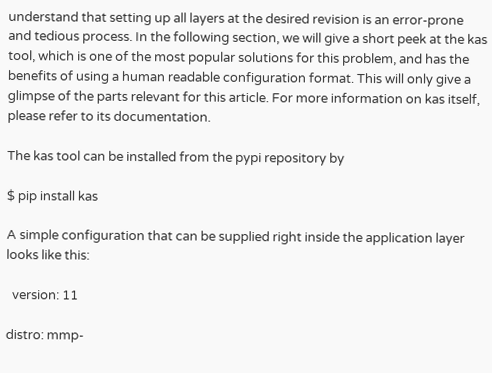understand that setting up all layers at the desired revision is an error-prone and tedious process. In the following section, we will give a short peek at the kas tool, which is one of the most popular solutions for this problem, and has the benefits of using a human readable configuration format. This will only give a glimpse of the parts relevant for this article. For more information on kas itself, please refer to its documentation.

The kas tool can be installed from the pypi repository by

$ pip install kas

A simple configuration that can be supplied right inside the application layer looks like this:

  version: 11

distro: mmp-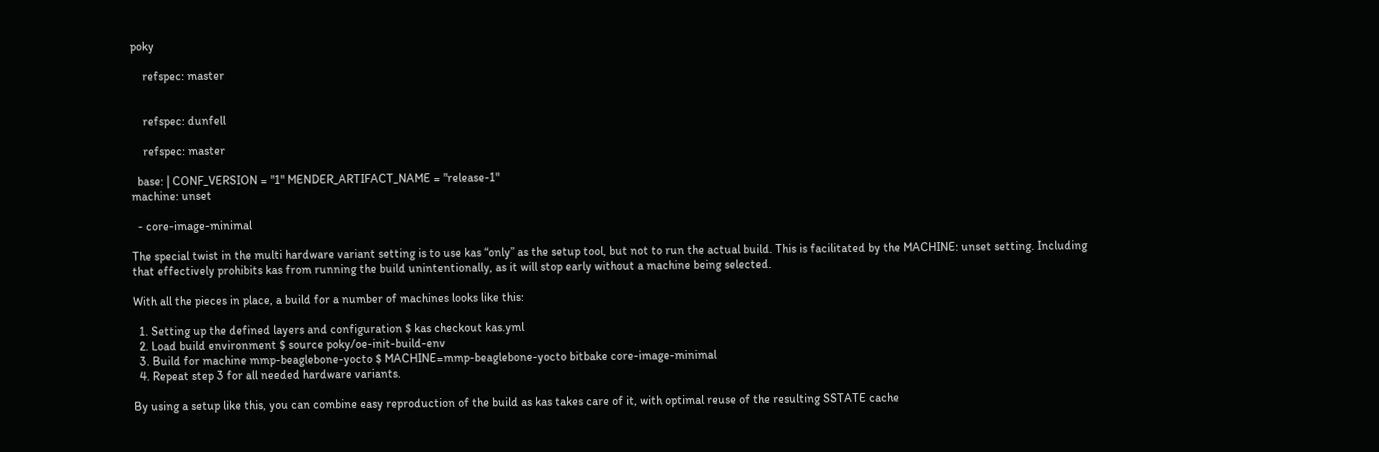poky

    refspec: master


    refspec: dunfell

    refspec: master

  base: | CONF_VERSION = "1" MENDER_ARTIFACT_NAME = "release-1"
machine: unset

  - core-image-minimal

The special twist in the multi hardware variant setting is to use kas “only” as the setup tool, but not to run the actual build. This is facilitated by the MACHINE: unset setting. Including that effectively prohibits kas from running the build unintentionally, as it will stop early without a machine being selected.

With all the pieces in place, a build for a number of machines looks like this:

  1. Setting up the defined layers and configuration $ kas checkout kas.yml
  2. Load build environment $ source poky/oe-init-build-env
  3. Build for machine mmp-beaglebone-yocto $ MACHINE=mmp-beaglebone-yocto bitbake core-image-minimal
  4. Repeat step 3 for all needed hardware variants.

By using a setup like this, you can combine easy reproduction of the build as kas takes care of it, with optimal reuse of the resulting SSTATE cache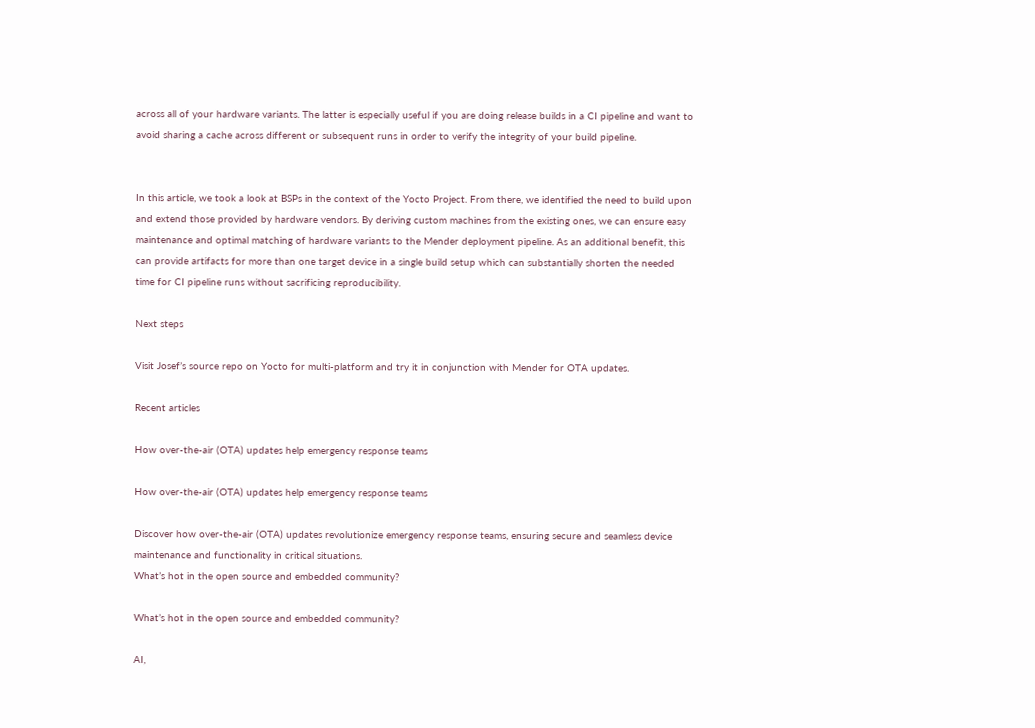across all of your hardware variants. The latter is especially useful if you are doing release builds in a CI pipeline and want to avoid sharing a cache across different or subsequent runs in order to verify the integrity of your build pipeline.


In this article, we took a look at BSPs in the context of the Yocto Project. From there, we identified the need to build upon and extend those provided by hardware vendors. By deriving custom machines from the existing ones, we can ensure easy maintenance and optimal matching of hardware variants to the Mender deployment pipeline. As an additional benefit, this can provide artifacts for more than one target device in a single build setup which can substantially shorten the needed time for CI pipeline runs without sacrificing reproducibility.

Next steps

Visit Josef’s source repo on Yocto for multi-platform and try it in conjunction with Mender for OTA updates.

Recent articles

How over-the-air (OTA) updates help emergency response teams

How over-the-air (OTA) updates help emergency response teams

Discover how over-the-air (OTA) updates revolutionize emergency response teams, ensuring secure and seamless device maintenance and functionality in critical situations.
What’s hot in the open source and embedded community?

What’s hot in the open source and embedded community?

AI,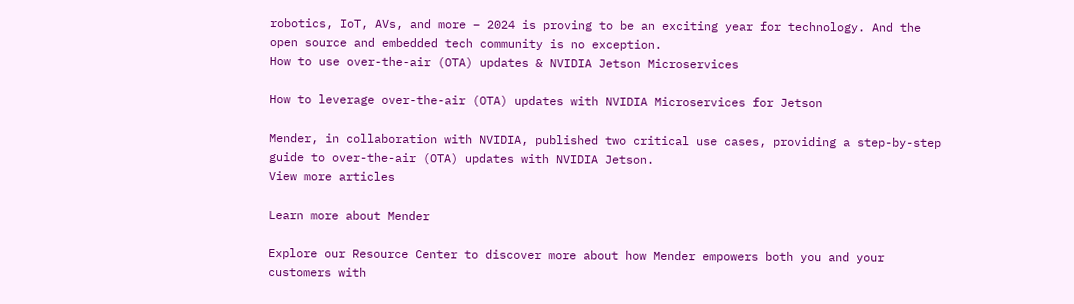robotics, IoT, AVs, and more – 2024 is proving to be an exciting year for technology. And the open source and embedded tech community is no exception.
How to use over-the-air (OTA) updates & NVIDIA Jetson Microservices

How to leverage over-the-air (OTA) updates with NVIDIA Microservices for Jetson

Mender, in collaboration with NVIDIA, published two critical use cases, providing a step-by-step guide to over-the-air (OTA) updates with NVIDIA Jetson.
View more articles

Learn more about Mender

Explore our Resource Center to discover more about how Mender empowers both you and your customers with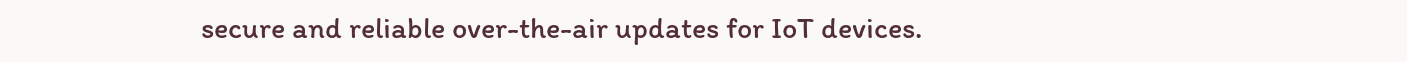secure and reliable over-the-air updates for IoT devices.